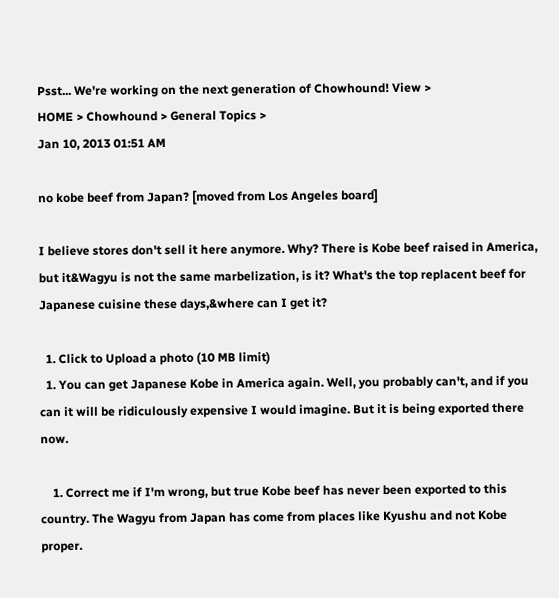Psst... We're working on the next generation of Chowhound! View >
HOME > Chowhound > General Topics >
Jan 10, 2013 01:51 AM

no kobe beef from Japan? [moved from Los Angeles board]

I believe stores don't sell it here anymore. Why? There is Kobe beef raised in America, but it&Wagyu is not the same marbelization, is it? What's the top replacent beef for Japanese cuisine these days,&where can I get it?

  1. Click to Upload a photo (10 MB limit)
  1. You can get Japanese Kobe in America again. Well, you probably can't, and if you can it will be ridiculously expensive I would imagine. But it is being exported there now.

    1. Correct me if I'm wrong, but true Kobe beef has never been exported to this country. The Wagyu from Japan has come from places like Kyushu and not Kobe proper.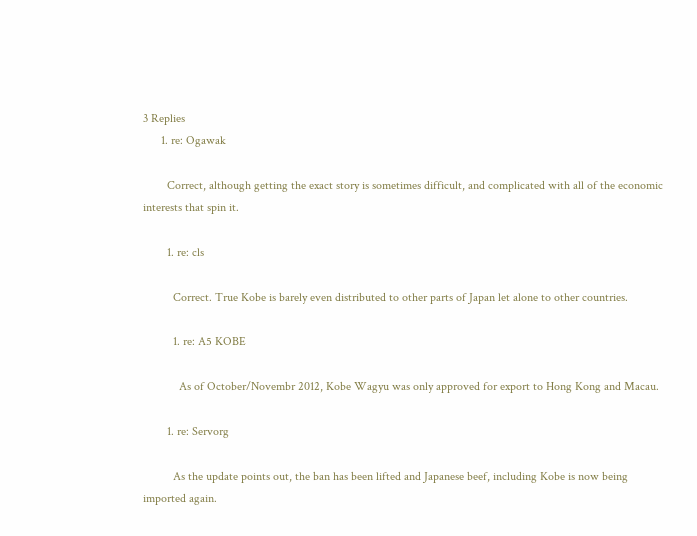3 Replies
      1. re: Ogawak

        Correct, although getting the exact story is sometimes difficult, and complicated with all of the economic interests that spin it.

        1. re: cls

          Correct. True Kobe is barely even distributed to other parts of Japan let alone to other countries.

          1. re: A5 KOBE

            As of October/Novembr 2012, Kobe Wagyu was only approved for export to Hong Kong and Macau.

        1. re: Servorg

          As the update points out, the ban has been lifted and Japanese beef, including Kobe is now being imported again.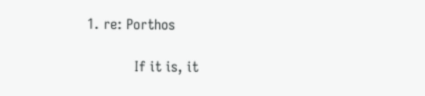1. re: Porthos

            If it is, it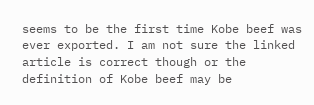seems to be the first time Kobe beef was ever exported. I am not sure the linked article is correct though or the definition of Kobe beef may be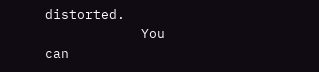distorted.
            You can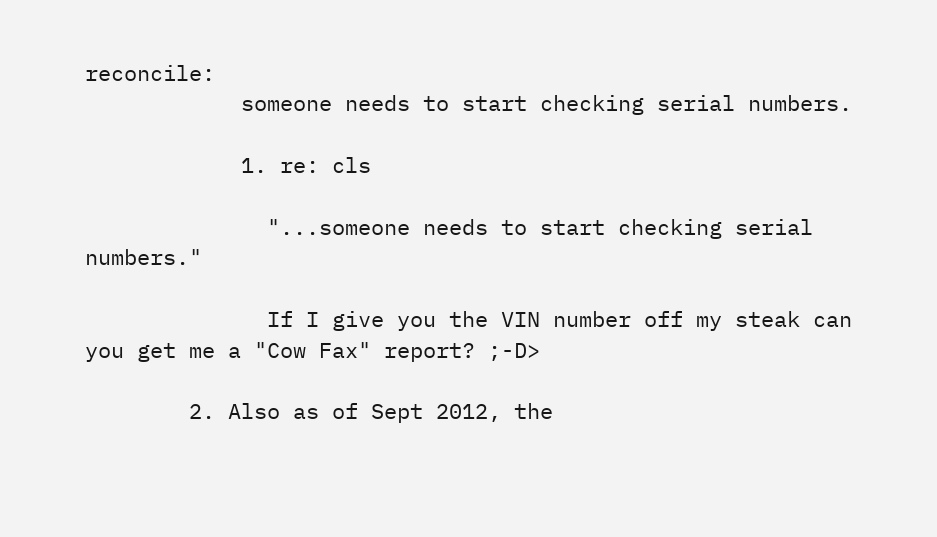reconcile:
            someone needs to start checking serial numbers.

            1. re: cls

              "...someone needs to start checking serial numbers."

              If I give you the VIN number off my steak can you get me a "Cow Fax" report? ;-D>

        2. Also as of Sept 2012, the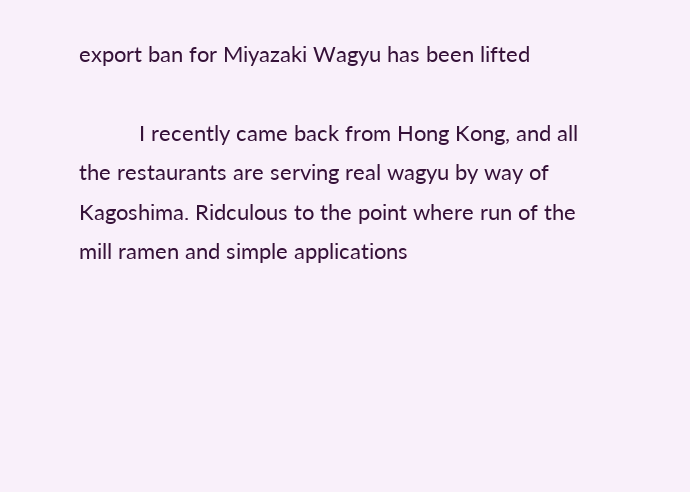export ban for Miyazaki Wagyu has been lifted

          I recently came back from Hong Kong, and all the restaurants are serving real wagyu by way of Kagoshima. Ridculous to the point where run of the mill ramen and simple applications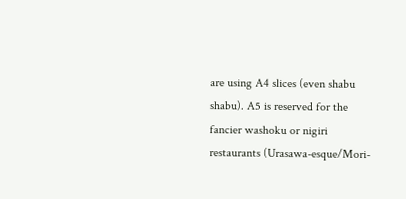are using A4 slices (even shabu shabu). A5 is reserved for the fancier washoku or nigiri restaurants (Urasawa-esque/Mori-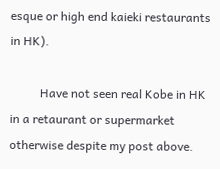esque or high end kaieki restaurants in HK).

          Have not seen real Kobe in HK in a retaurant or supermarket otherwise despite my post above.